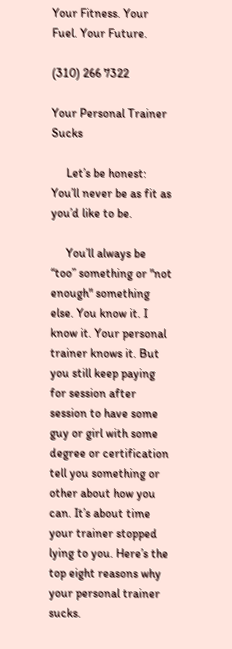Your Fitness. Your Fuel. Your Future.

(310) 266 7322

Your Personal Trainer Sucks

     Let’s be honest: You’ll never be as fit as you’d like to be.

     You’ll always be “too” something or "not enough" something else. You know it. I know it. Your personal trainer knows it. But you still keep paying for session after session to have some guy or girl with some degree or certification tell you something or other about how you can. It’s about time your trainer stopped lying to you. Here’s the top eight reasons why your personal trainer sucks.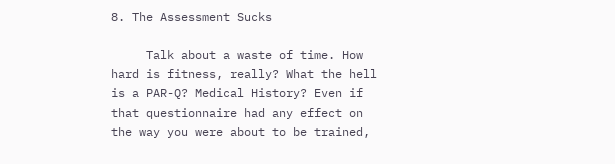8. The Assessment Sucks

     Talk about a waste of time. How hard is fitness, really? What the hell is a PAR-Q? Medical History? Even if that questionnaire had any effect on the way you were about to be trained,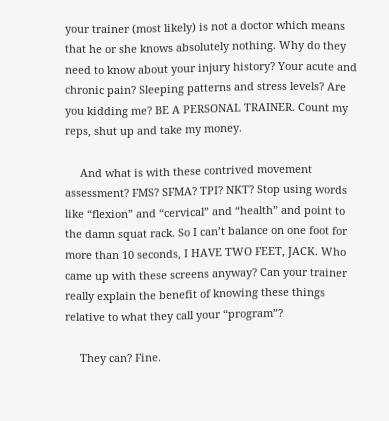your trainer (most likely) is not a doctor which means that he or she knows absolutely nothing. Why do they need to know about your injury history? Your acute and chronic pain? Sleeping patterns and stress levels? Are you kidding me? BE A PERSONAL TRAINER. Count my reps, shut up and take my money.

     And what is with these contrived movement assessment? FMS? SFMA? TPI? NKT? Stop using words like “flexion” and “cervical” and “health” and point to the damn squat rack. So I can’t balance on one foot for more than 10 seconds, I HAVE TWO FEET, JACK. Who came up with these screens anyway? Can your trainer really explain the benefit of knowing these things relative to what they call your “program”?

     They can? Fine.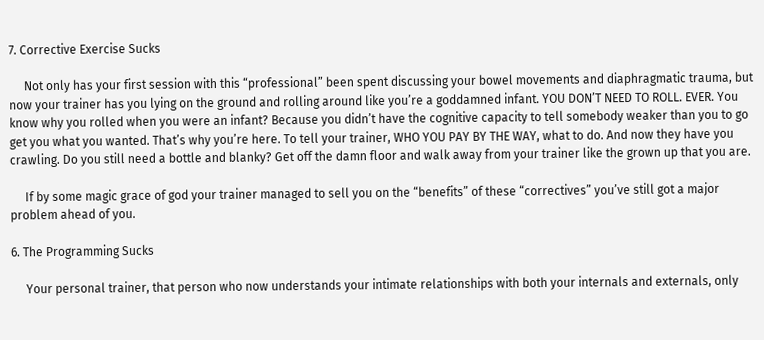7. Corrective Exercise Sucks

     Not only has your first session with this “professional” been spent discussing your bowel movements and diaphragmatic trauma, but now your trainer has you lying on the ground and rolling around like you’re a goddamned infant. YOU DON’T NEED TO ROLL. EVER. You know why you rolled when you were an infant? Because you didn’t have the cognitive capacity to tell somebody weaker than you to go get you what you wanted. That’s why you’re here. To tell your trainer, WHO YOU PAY BY THE WAY, what to do. And now they have you crawling. Do you still need a bottle and blanky? Get off the damn floor and walk away from your trainer like the grown up that you are.

     If by some magic grace of god your trainer managed to sell you on the “benefits” of these “correctives” you’ve still got a major problem ahead of you.

6. The Programming Sucks

     Your personal trainer, that person who now understands your intimate relationships with both your internals and externals, only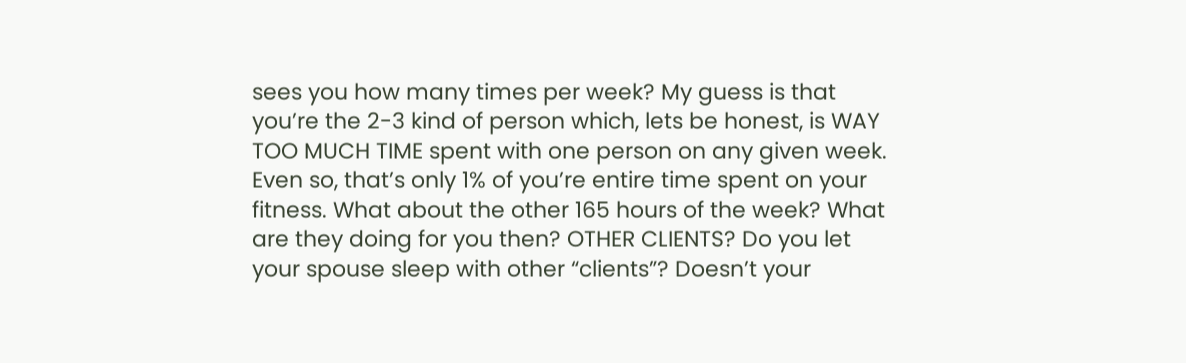sees you how many times per week? My guess is that you’re the 2-3 kind of person which, lets be honest, is WAY TOO MUCH TIME spent with one person on any given week. Even so, that’s only 1% of you’re entire time spent on your fitness. What about the other 165 hours of the week? What are they doing for you then? OTHER CLIENTS? Do you let your spouse sleep with other “clients”? Doesn’t your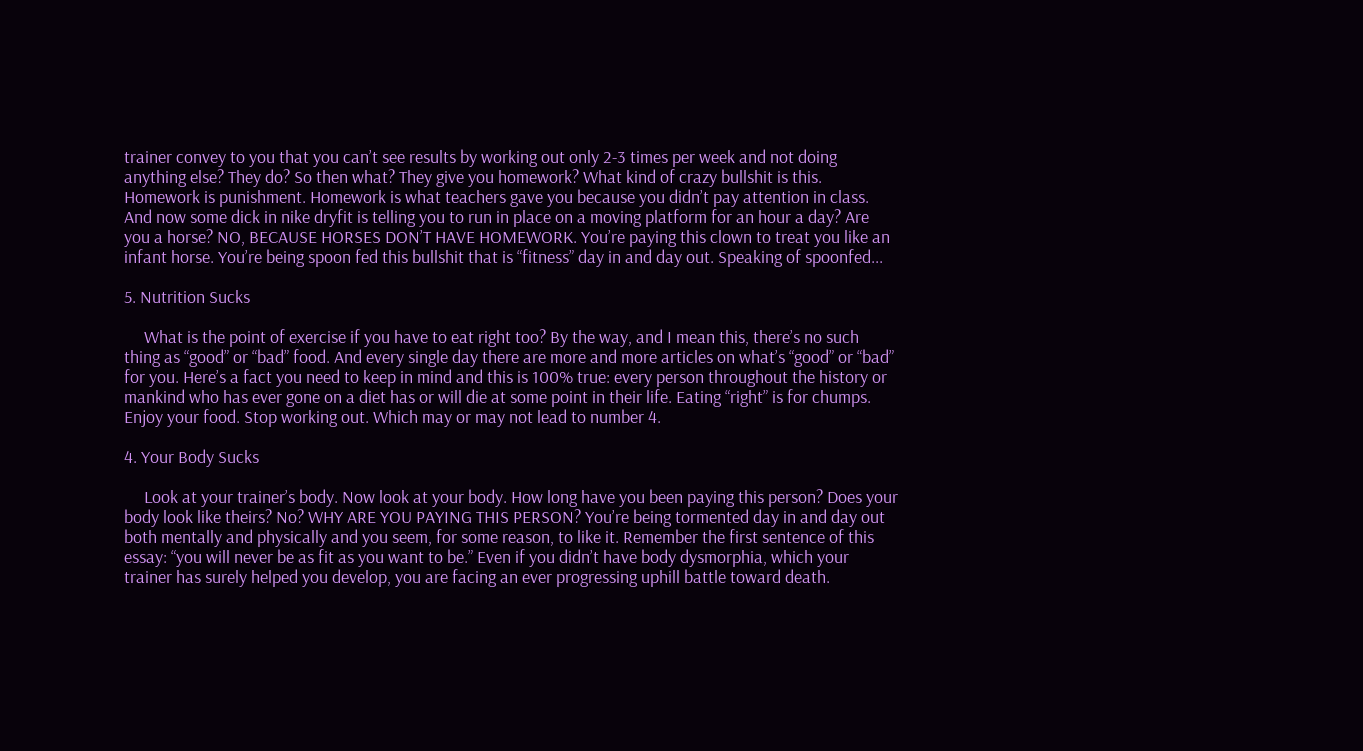trainer convey to you that you can’t see results by working out only 2-3 times per week and not doing anything else? They do? So then what? They give you homework? What kind of crazy bullshit is this. Homework is punishment. Homework is what teachers gave you because you didn’t pay attention in class. And now some dick in nike dryfit is telling you to run in place on a moving platform for an hour a day? Are you a horse? NO, BECAUSE HORSES DON’T HAVE HOMEWORK. You’re paying this clown to treat you like an infant horse. You’re being spoon fed this bullshit that is “fitness” day in and day out. Speaking of spoonfed...

5. Nutrition Sucks

     What is the point of exercise if you have to eat right too? By the way, and I mean this, there’s no such thing as “good” or “bad” food. And every single day there are more and more articles on what’s “good” or “bad” for you. Here’s a fact you need to keep in mind and this is 100% true: every person throughout the history or mankind who has ever gone on a diet has or will die at some point in their life. Eating “right” is for chumps. Enjoy your food. Stop working out. Which may or may not lead to number 4.

4. Your Body Sucks

     Look at your trainer’s body. Now look at your body. How long have you been paying this person? Does your body look like theirs? No? WHY ARE YOU PAYING THIS PERSON? You’re being tormented day in and day out both mentally and physically and you seem, for some reason, to like it. Remember the first sentence of this essay: “you will never be as fit as you want to be.” Even if you didn’t have body dysmorphia, which your trainer has surely helped you develop, you are facing an ever progressing uphill battle toward death.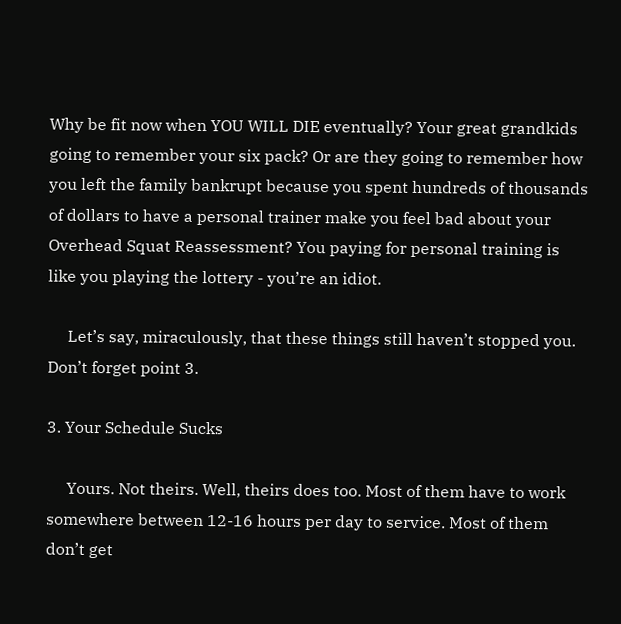Why be fit now when YOU WILL DIE eventually? Your great grandkids going to remember your six pack? Or are they going to remember how you left the family bankrupt because you spent hundreds of thousands of dollars to have a personal trainer make you feel bad about your Overhead Squat Reassessment? You paying for personal training is like you playing the lottery - you’re an idiot.

     Let’s say, miraculously, that these things still haven’t stopped you. Don’t forget point 3.

3. Your Schedule Sucks

     Yours. Not theirs. Well, theirs does too. Most of them have to work somewhere between 12-16 hours per day to service. Most of them don’t get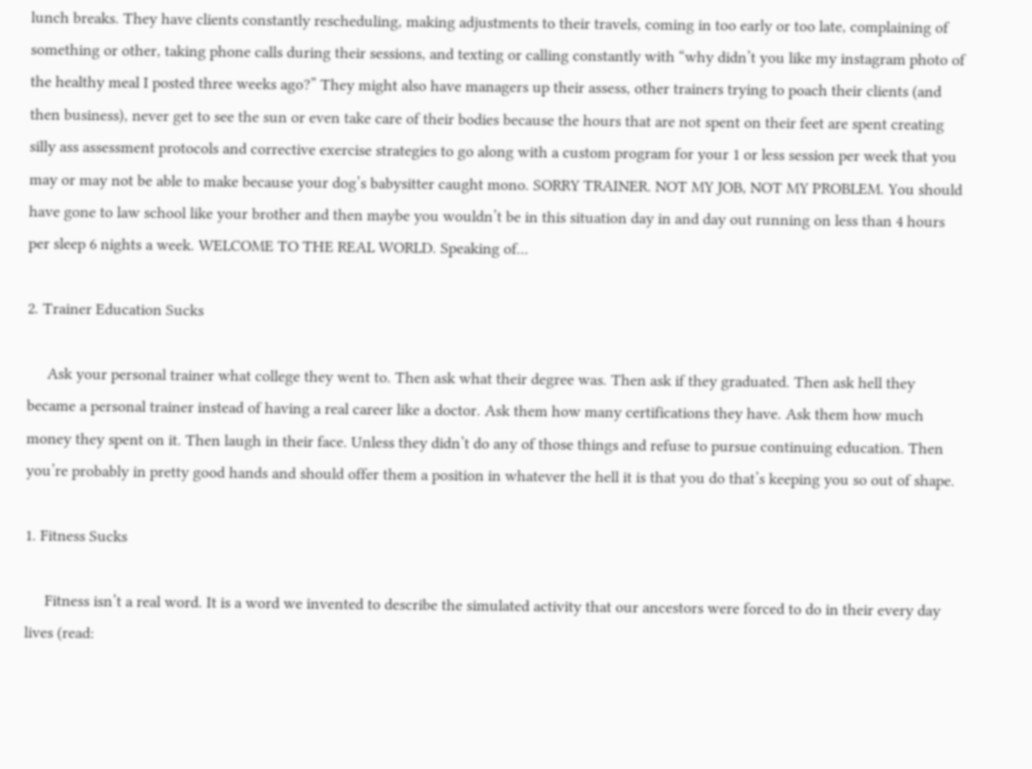lunch breaks. They have clients constantly rescheduling, making adjustments to their travels, coming in too early or too late, complaining of something or other, taking phone calls during their sessions, and texting or calling constantly with “why didn’t you like my instagram photo of the healthy meal I posted three weeks ago?” They might also have managers up their assess, other trainers trying to poach their clients (and then business), never get to see the sun or even take care of their bodies because the hours that are not spent on their feet are spent creating silly ass assessment protocols and corrective exercise strategies to go along with a custom program for your 1 or less session per week that you may or may not be able to make because your dog’s babysitter caught mono. SORRY TRAINER. NOT MY JOB, NOT MY PROBLEM. You should have gone to law school like your brother and then maybe you wouldn’t be in this situation day in and day out running on less than 4 hours per sleep 6 nights a week. WELCOME TO THE REAL WORLD. Speaking of...

2. Trainer Education Sucks

     Ask your personal trainer what college they went to. Then ask what their degree was. Then ask if they graduated. Then ask hell they became a personal trainer instead of having a real career like a doctor. Ask them how many certifications they have. Ask them how much money they spent on it. Then laugh in their face. Unless they didn’t do any of those things and refuse to pursue continuing education. Then you’re probably in pretty good hands and should offer them a position in whatever the hell it is that you do that’s keeping you so out of shape.

1. Fitness Sucks

     Fitness isn’t a real word. It is a word we invented to describe the simulated activity that our ancestors were forced to do in their every day lives (read: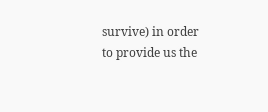survive) in order to provide us the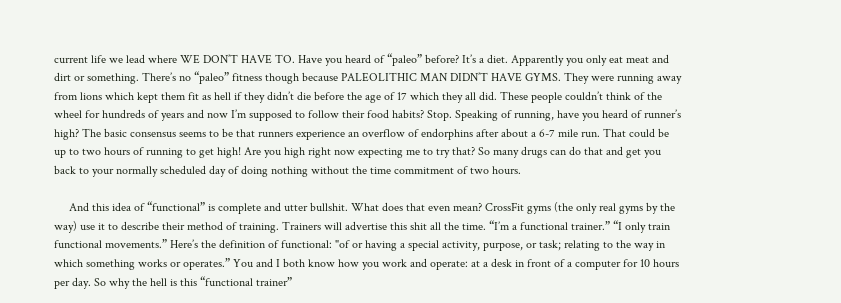current life we lead where WE DON’T HAVE TO. Have you heard of “paleo” before? It’s a diet. Apparently you only eat meat and dirt or something. There’s no “paleo” fitness though because PALEOLITHIC MAN DIDN’T HAVE GYMS. They were running away from lions which kept them fit as hell if they didn’t die before the age of 17 which they all did. These people couldn’t think of the wheel for hundreds of years and now I’m supposed to follow their food habits? Stop. Speaking of running, have you heard of runner’s high? The basic consensus seems to be that runners experience an overflow of endorphins after about a 6-7 mile run. That could be up to two hours of running to get high! Are you high right now expecting me to try that? So many drugs can do that and get you back to your normally scheduled day of doing nothing without the time commitment of two hours.

     And this idea of “functional” is complete and utter bullshit. What does that even mean? CrossFit gyms (the only real gyms by the way) use it to describe their method of training. Trainers will advertise this shit all the time. “I’m a functional trainer.” “I only train functional movements.” Here’s the definition of functional: "of or having a special activity, purpose, or task; relating to the way in which something works or operates.” You and I both know how you work and operate: at a desk in front of a computer for 10 hours per day. So why the hell is this “functional trainer”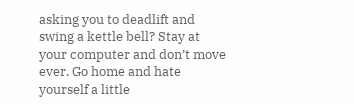asking you to deadlift and swing a kettle bell? Stay at your computer and don’t move ever. Go home and hate yourself a little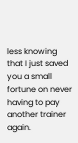less knowing that I just saved you a small fortune on never having to pay another trainer again.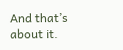And that’s about it.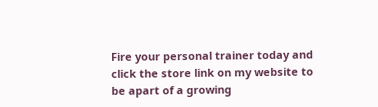Fire your personal trainer today and click the store link on my website to be apart of a growing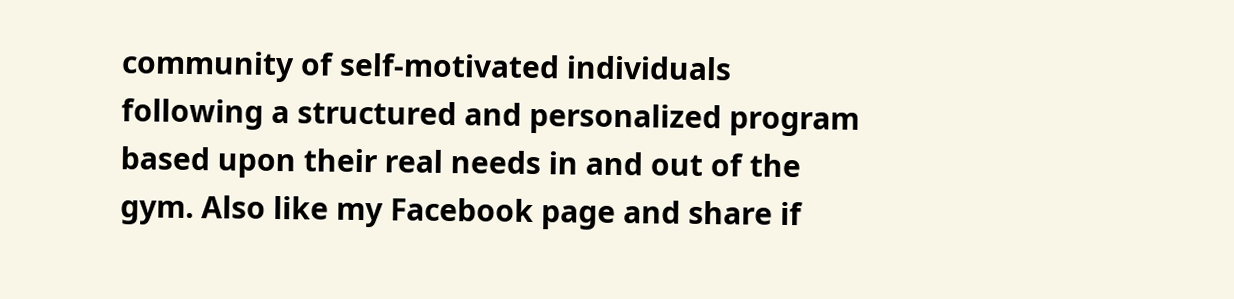community of self-motivated individuals following a structured and personalized program based upon their real needs in and out of the gym. Also like my Facebook page and share if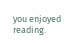you enjoyed reading.